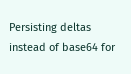Persisting deltas instead of base64 for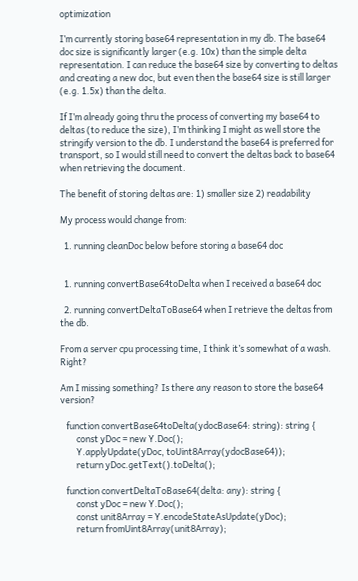optimization

I’m currently storing base64 representation in my db. The base64 doc size is significantly larger (e.g. 10x) than the simple delta representation. I can reduce the base64 size by converting to deltas and creating a new doc, but even then the base64 size is still larger (e.g. 1.5x) than the delta.

If I’m already going thru the process of converting my base64 to deltas (to reduce the size), I’m thinking I might as well store the stringify version to the db. I understand the base64 is preferred for transport, so I would still need to convert the deltas back to base64 when retrieving the document.

The benefit of storing deltas are: 1) smaller size 2) readability

My process would change from:

  1. running cleanDoc below before storing a base64 doc


  1. running convertBase64toDelta when I received a base64 doc

  2. running convertDeltaToBase64 when I retrieve the deltas from the db.

From a server cpu processing time, I think it’s somewhat of a wash. Right?

Am I missing something? Is there any reason to store the base64 version?

   function convertBase64toDelta(ydocBase64: string): string {
        const yDoc = new Y.Doc();
        Y.applyUpdate(yDoc, toUint8Array(ydocBase64));
        return yDoc.getText().toDelta();

   function convertDeltaToBase64(delta: any): string {
        const yDoc = new Y.Doc();
        const unit8Array = Y.encodeStateAsUpdate(yDoc);
        return fromUint8Array(unit8Array);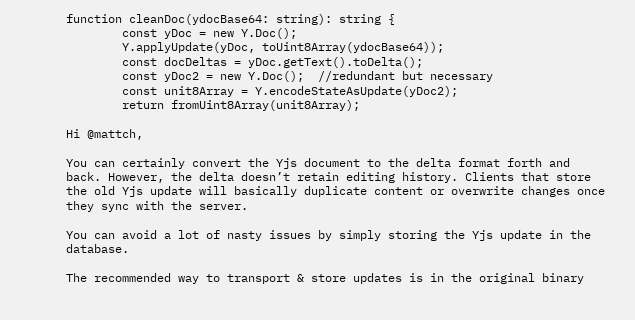function cleanDoc(ydocBase64: string): string {
        const yDoc = new Y.Doc();
        Y.applyUpdate(yDoc, toUint8Array(ydocBase64));
        const docDeltas = yDoc.getText().toDelta();
        const yDoc2 = new Y.Doc();  //redundant but necessary
        const unit8Array = Y.encodeStateAsUpdate(yDoc2);
        return fromUint8Array(unit8Array);

Hi @mattch,

You can certainly convert the Yjs document to the delta format forth and back. However, the delta doesn’t retain editing history. Clients that store the old Yjs update will basically duplicate content or overwrite changes once they sync with the server.

You can avoid a lot of nasty issues by simply storing the Yjs update in the database.

The recommended way to transport & store updates is in the original binary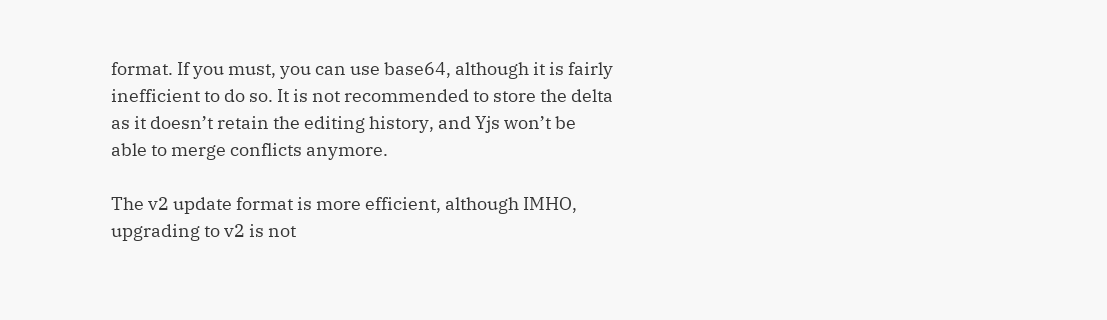format. If you must, you can use base64, although it is fairly inefficient to do so. It is not recommended to store the delta as it doesn’t retain the editing history, and Yjs won’t be able to merge conflicts anymore.

The v2 update format is more efficient, although IMHO, upgrading to v2 is not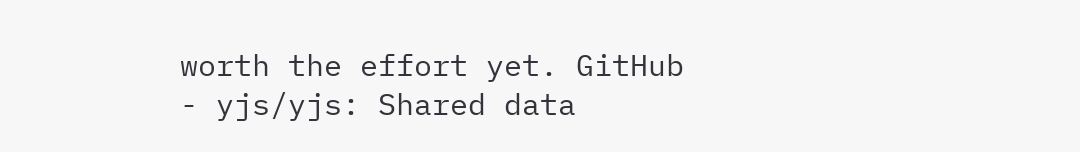worth the effort yet. GitHub - yjs/yjs: Shared data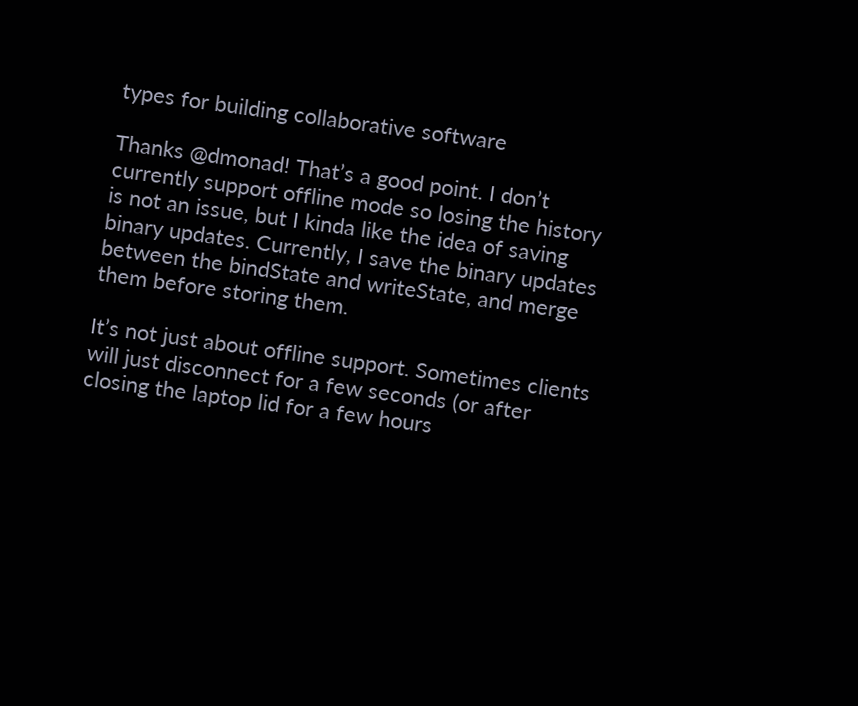types for building collaborative software

Thanks @dmonad! That’s a good point. I don’t currently support offline mode so losing the history is not an issue, but I kinda like the idea of saving binary updates. Currently, I save the binary updates between the bindState and writeState, and merge them before storing them.

It’s not just about offline support. Sometimes clients will just disconnect for a few seconds (or after closing the laptop lid for a few hours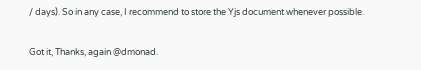/ days). So in any case, I recommend to store the Yjs document whenever possible.

Got it, Thanks, again @dmonad.